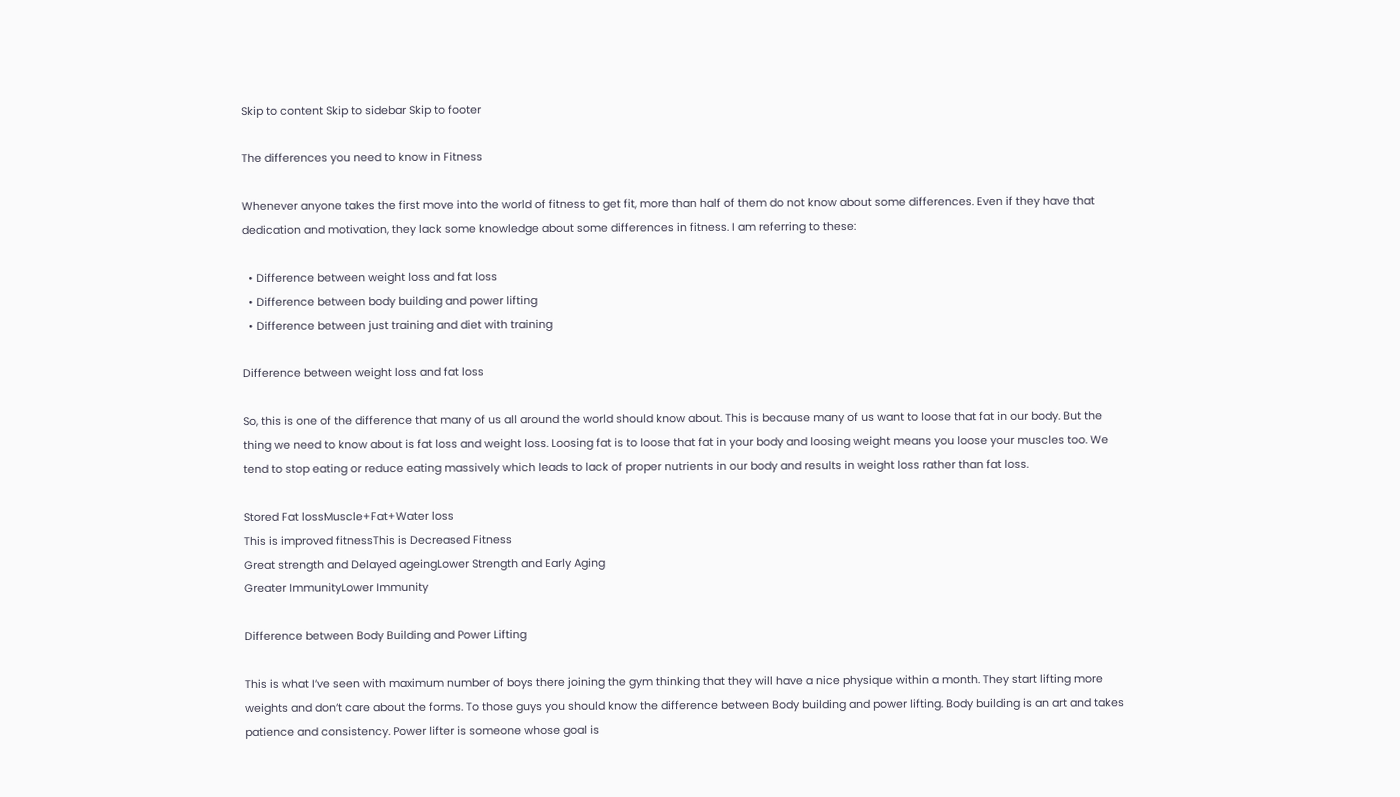Skip to content Skip to sidebar Skip to footer

The differences you need to know in Fitness

Whenever anyone takes the first move into the world of fitness to get fit, more than half of them do not know about some differences. Even if they have that dedication and motivation, they lack some knowledge about some differences in fitness. I am referring to these:

  • Difference between weight loss and fat loss
  • Difference between body building and power lifting
  • Difference between just training and diet with training

Difference between weight loss and fat loss

So, this is one of the difference that many of us all around the world should know about. This is because many of us want to loose that fat in our body. But the thing we need to know about is fat loss and weight loss. Loosing fat is to loose that fat in your body and loosing weight means you loose your muscles too. We tend to stop eating or reduce eating massively which leads to lack of proper nutrients in our body and results in weight loss rather than fat loss.

Stored Fat lossMuscle+Fat+Water loss
This is improved fitnessThis is Decreased Fitness
Great strength and Delayed ageingLower Strength and Early Aging
Greater ImmunityLower Immunity

Difference between Body Building and Power Lifting

This is what I’ve seen with maximum number of boys there joining the gym thinking that they will have a nice physique within a month. They start lifting more weights and don’t care about the forms. To those guys you should know the difference between Body building and power lifting. Body building is an art and takes patience and consistency. Power lifter is someone whose goal is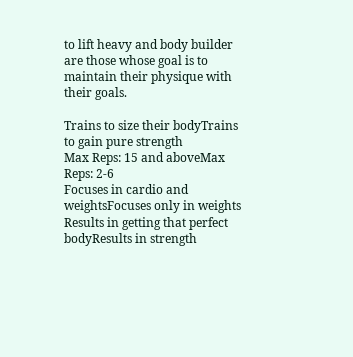to lift heavy and body builder are those whose goal is to maintain their physique with their goals.

Trains to size their bodyTrains to gain pure strength
Max Reps: 15 and aboveMax Reps: 2-6
Focuses in cardio and weightsFocuses only in weights
Results in getting that perfect bodyResults in strength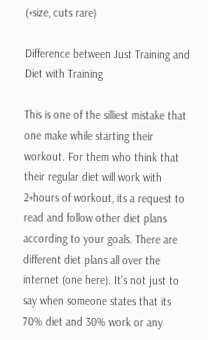(+size, cuts rare)

Difference between Just Training and Diet with Training

This is one of the silliest mistake that one make while starting their workout. For them who think that their regular diet will work with 2+hours of workout, its a request to read and follow other diet plans according to your goals. There are different diet plans all over the internet (one here). It’s not just to say when someone states that its 70% diet and 30% work or any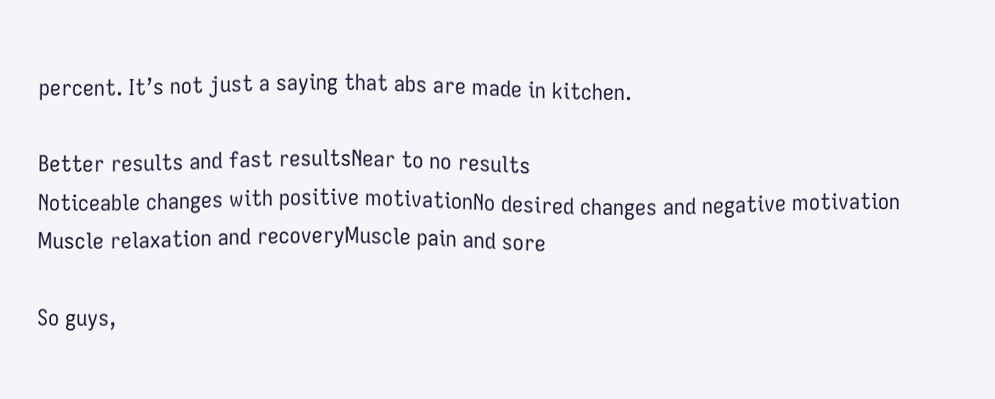percent. It’s not just a saying that abs are made in kitchen.

Better results and fast resultsNear to no results
Noticeable changes with positive motivationNo desired changes and negative motivation
Muscle relaxation and recoveryMuscle pain and sore

So guys,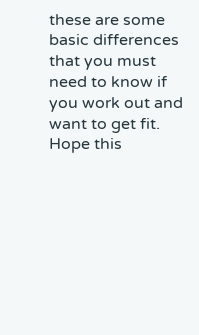these are some basic differences that you must need to know if you work out and want to get fit. Hope this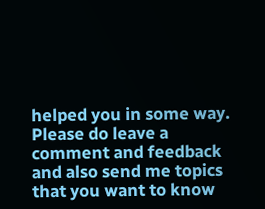helped you in some way. Please do leave a comment and feedback and also send me topics that you want to know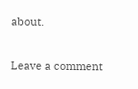about.

Leave a comment